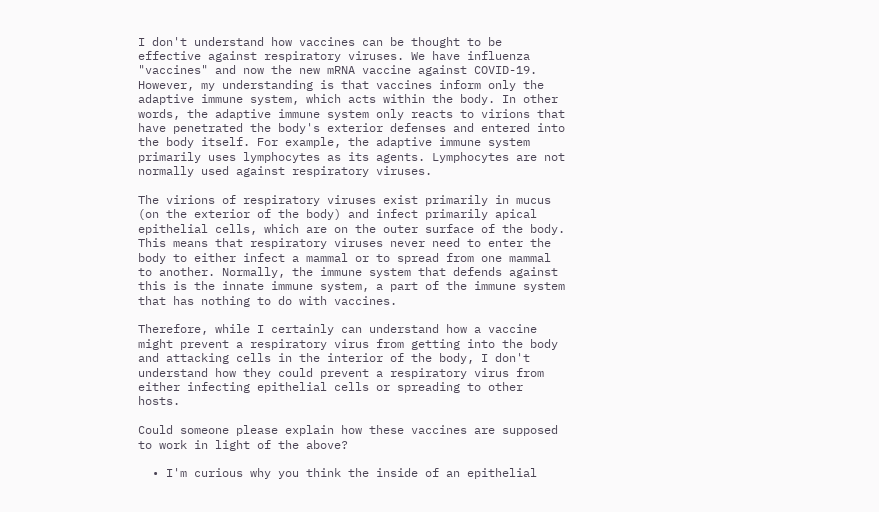I don't understand how vaccines can be thought to be effective against respiratory viruses. We have influenza "vaccines" and now the new mRNA vaccine against COVID-19. However, my understanding is that vaccines inform only the adaptive immune system, which acts within the body. In other words, the adaptive immune system only reacts to virions that have penetrated the body's exterior defenses and entered into the body itself. For example, the adaptive immune system primarily uses lymphocytes as its agents. Lymphocytes are not normally used against respiratory viruses.

The virions of respiratory viruses exist primarily in mucus (on the exterior of the body) and infect primarily apical epithelial cells, which are on the outer surface of the body. This means that respiratory viruses never need to enter the body to either infect a mammal or to spread from one mammal to another. Normally, the immune system that defends against this is the innate immune system, a part of the immune system that has nothing to do with vaccines.

Therefore, while I certainly can understand how a vaccine might prevent a respiratory virus from getting into the body and attacking cells in the interior of the body, I don't understand how they could prevent a respiratory virus from either infecting epithelial cells or spreading to other hosts.

Could someone please explain how these vaccines are supposed to work in light of the above?

  • I'm curious why you think the inside of an epithelial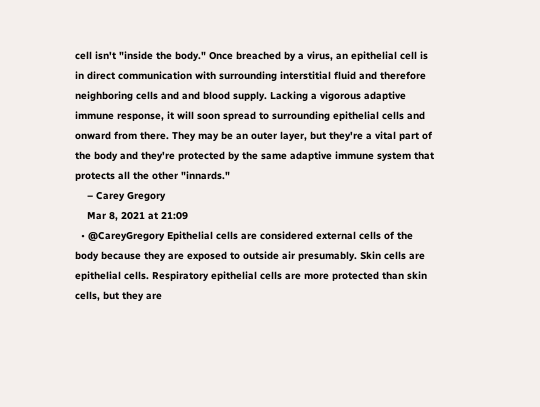cell isn't "inside the body." Once breached by a virus, an epithelial cell is in direct communication with surrounding interstitial fluid and therefore neighboring cells and and blood supply. Lacking a vigorous adaptive immune response, it will soon spread to surrounding epithelial cells and onward from there. They may be an outer layer, but they're a vital part of the body and they're protected by the same adaptive immune system that protects all the other "innards."
    – Carey Gregory
    Mar 8, 2021 at 21:09
  • @CareyGregory Epithelial cells are considered external cells of the body because they are exposed to outside air presumably. Skin cells are epithelial cells. Respiratory epithelial cells are more protected than skin cells, but they are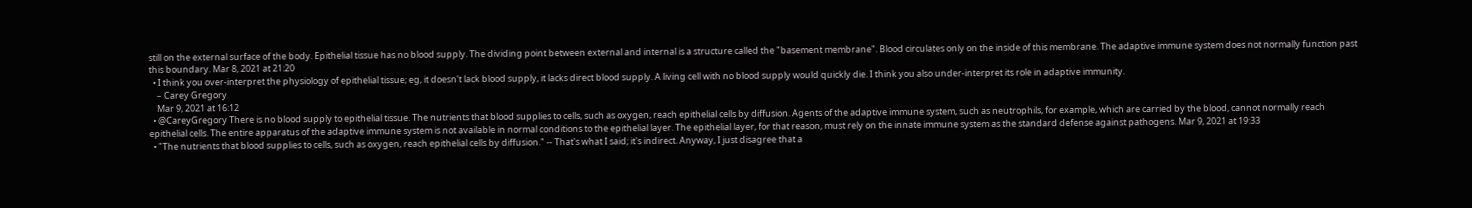still on the external surface of the body. Epithelial tissue has no blood supply. The dividing point between external and internal is a structure called the "basement membrane". Blood circulates only on the inside of this membrane. The adaptive immune system does not normally function past this boundary. Mar 8, 2021 at 21:20
  • I think you over-interpret the physiology of epithelial tissue; eg, it doesn't lack blood supply, it lacks direct blood supply. A living cell with no blood supply would quickly die. I think you also under-interpret its role in adaptive immunity.
    – Carey Gregory
    Mar 9, 2021 at 16:12
  • @CareyGregory There is no blood supply to epithelial tissue. The nutrients that blood supplies to cells, such as oxygen, reach epithelial cells by diffusion. Agents of the adaptive immune system, such as neutrophils, for example, which are carried by the blood, cannot normally reach epithelial cells. The entire apparatus of the adaptive immune system is not available in normal conditions to the epithelial layer. The epithelial layer, for that reason, must rely on the innate immune system as the standard defense against pathogens. Mar 9, 2021 at 19:33
  • "The nutrients that blood supplies to cells, such as oxygen, reach epithelial cells by diffusion." -- That's what I said; it's indirect. Anyway, I just disagree that a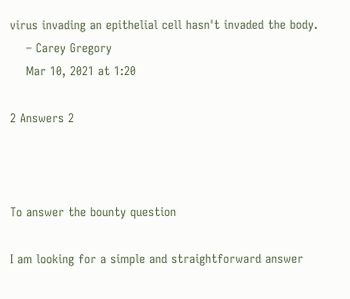virus invading an epithelial cell hasn't invaded the body.
    – Carey Gregory
    Mar 10, 2021 at 1:20

2 Answers 2



To answer the bounty question

I am looking for a simple and straightforward answer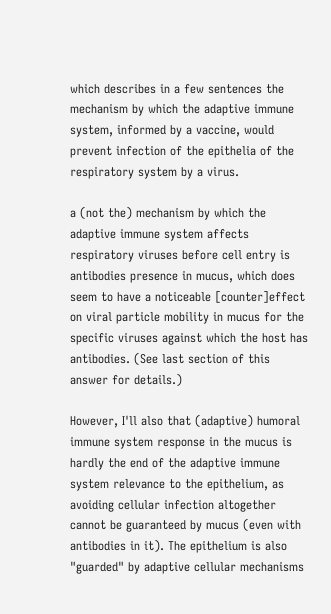which describes in a few sentences the mechanism by which the adaptive immune system, informed by a vaccine, would prevent infection of the epithelia of the respiratory system by a virus.

a (not the) mechanism by which the adaptive immune system affects respiratory viruses before cell entry is antibodies presence in mucus, which does seem to have a noticeable [counter]effect on viral particle mobility in mucus for the specific viruses against which the host has antibodies. (See last section of this answer for details.)

However, I'll also that (adaptive) humoral immune system response in the mucus is hardly the end of the adaptive immune system relevance to the epithelium, as avoiding cellular infection altogether cannot be guaranteed by mucus (even with antibodies in it). The epithelium is also "guarded" by adaptive cellular mechanisms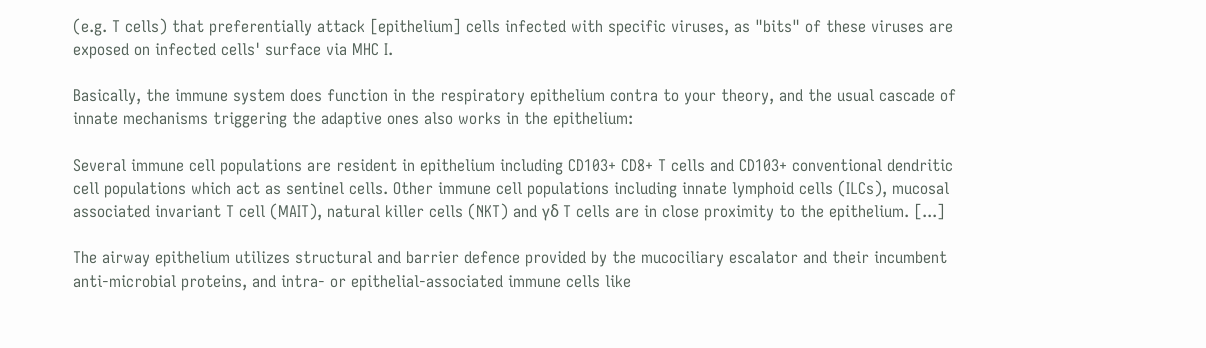(e.g. T cells) that preferentially attack [epithelium] cells infected with specific viruses, as "bits" of these viruses are exposed on infected cells' surface via MHC I.

Basically, the immune system does function in the respiratory epithelium contra to your theory, and the usual cascade of innate mechanisms triggering the adaptive ones also works in the epithelium:

Several immune cell populations are resident in epithelium including CD103+ CD8+ T cells and CD103+ conventional dendritic cell populations which act as sentinel cells. Other immune cell populations including innate lymphoid cells (ILCs), mucosal associated invariant T cell (MAIT), natural killer cells (NKT) and γδ T cells are in close proximity to the epithelium. [...]

The airway epithelium utilizes structural and barrier defence provided by the mucociliary escalator and their incumbent anti-microbial proteins, and intra- or epithelial-associated immune cells like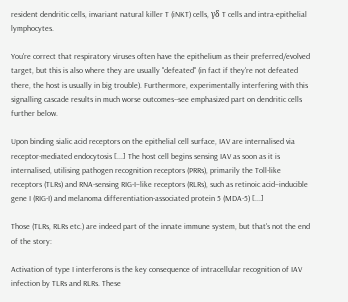resident dendritic cells, invariant natural killer T (iNKT) cells, γδ T cells and intra-epithelial lymphocytes.

You're correct that respiratory viruses often have the epithelium as their preferred/evolved target, but this is also where they are usually "defeated" (in fact if they're not defeated there, the host is usually in big trouble). Furthermore, experimentally interfering with this signalling cascade results in much worse outcomes--see emphasized part on dendritic cells further below.

Upon binding sialic acid receptors on the epithelial cell surface, IAV are internalised via receptor-mediated endocytosis [...] The host cell begins sensing IAV as soon as it is internalised, utilising pathogen recognition receptors (PRRs), primarily the Toll-like receptors (TLRs) and RNA-sensing RIG-I–like receptors (RLRs), such as retinoic acid–inducible gene I (RIG-I) and melanoma differentiation-associated protein 5 (MDA-5) [...]

Those (TLRs, RLRs etc.) are indeed part of the innate immune system, but that's not the end of the story:

Activation of type I interferons is the key consequence of intracellular recognition of IAV infection by TLRs and RLRs. These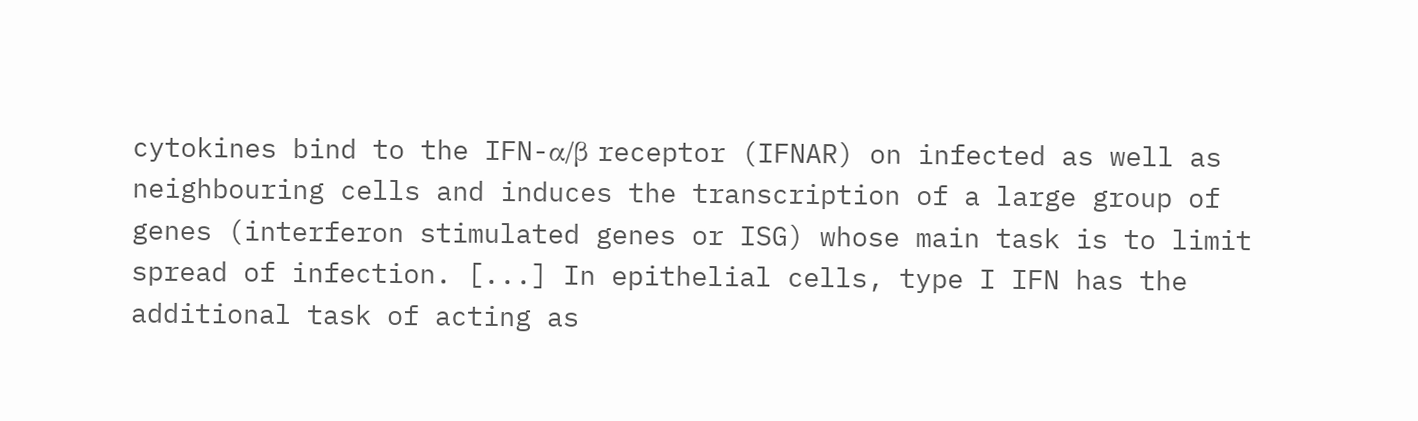cytokines bind to the IFN-α/β receptor (IFNAR) on infected as well as neighbouring cells and induces the transcription of a large group of genes (interferon stimulated genes or ISG) whose main task is to limit spread of infection. [...] In epithelial cells, type I IFN has the additional task of acting as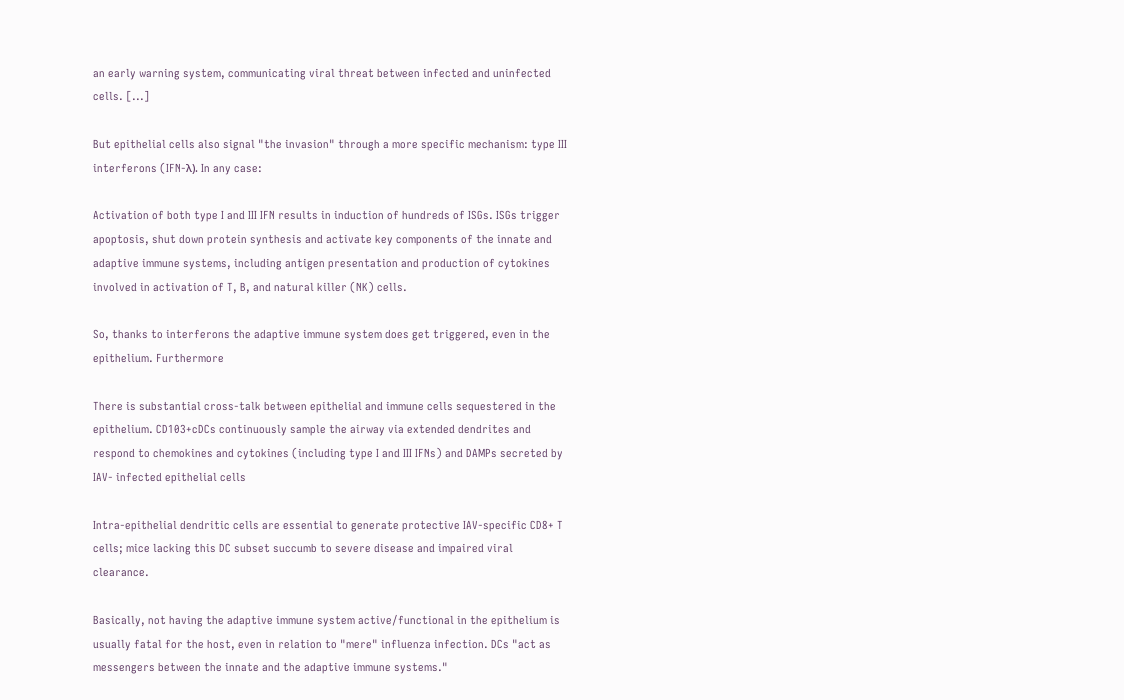an early warning system, communicating viral threat between infected and uninfected cells. [...]

But epithelial cells also signal "the invasion" through a more specific mechanism: type III interferons (IFN-λ). In any case:

Activation of both type I and III IFN results in induction of hundreds of ISGs. ISGs trigger apoptosis, shut down protein synthesis and activate key components of the innate and adaptive immune systems, including antigen presentation and production of cytokines involved in activation of T, B, and natural killer (NK) cells.

So, thanks to interferons the adaptive immune system does get triggered, even in the epithelium. Furthermore

There is substantial cross-talk between epithelial and immune cells sequestered in the epithelium. CD103+cDCs continuously sample the airway via extended dendrites and respond to chemokines and cytokines (including type I and III IFNs) and DAMPs secreted by IAV- infected epithelial cells

Intra-epithelial dendritic cells are essential to generate protective IAV-specific CD8+ T cells; mice lacking this DC subset succumb to severe disease and impaired viral clearance.

Basically, not having the adaptive immune system active/functional in the epithelium is usually fatal for the host, even in relation to "mere" influenza infection. DCs "act as messengers between the innate and the adaptive immune systems."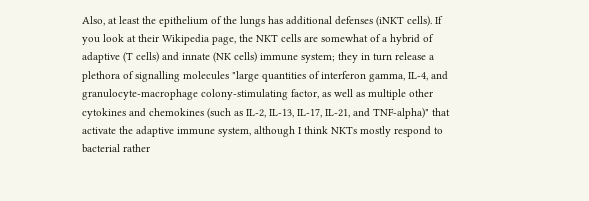Also, at least the epithelium of the lungs has additional defenses (iNKT cells). If you look at their Wikipedia page, the NKT cells are somewhat of a hybrid of adaptive (T cells) and innate (NK cells) immune system; they in turn release a plethora of signalling molecules "large quantities of interferon gamma, IL-4, and granulocyte-macrophage colony-stimulating factor, as well as multiple other cytokines and chemokines (such as IL-2, IL-13, IL-17, IL-21, and TNF-alpha)" that activate the adaptive immune system, although I think NKTs mostly respond to bacterial rather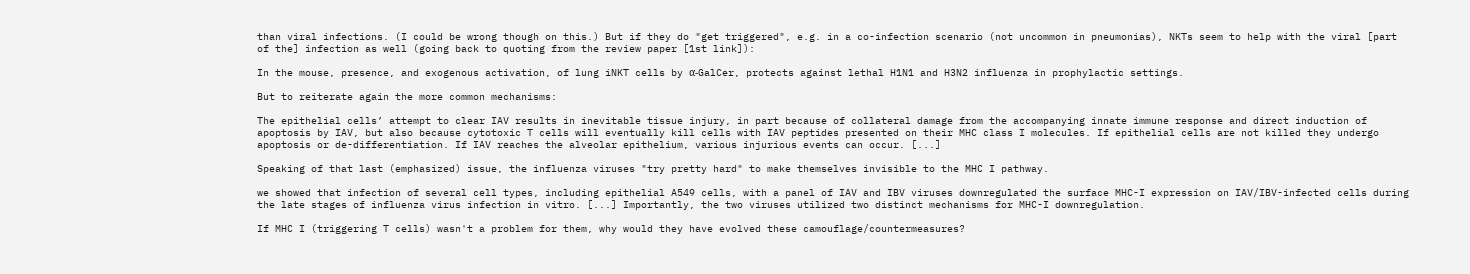than viral infections. (I could be wrong though on this.) But if they do "get triggered", e.g. in a co-infection scenario (not uncommon in pneumonias), NKTs seem to help with the viral [part of the] infection as well (going back to quoting from the review paper [1st link]):

In the mouse, presence, and exogenous activation, of lung iNKT cells by α-GalCer, protects against lethal H1N1 and H3N2 influenza in prophylactic settings.

But to reiterate again the more common mechanisms:

The epithelial cells’ attempt to clear IAV results in inevitable tissue injury, in part because of collateral damage from the accompanying innate immune response and direct induction of apoptosis by IAV, but also because cytotoxic T cells will eventually kill cells with IAV peptides presented on their MHC class I molecules. If epithelial cells are not killed they undergo apoptosis or de-differentiation. If IAV reaches the alveolar epithelium, various injurious events can occur. [...]

Speaking of that last (emphasized) issue, the influenza viruses "try pretty hard" to make themselves invisible to the MHC I pathway.

we showed that infection of several cell types, including epithelial A549 cells, with a panel of IAV and IBV viruses downregulated the surface MHC-I expression on IAV/IBV-infected cells during the late stages of influenza virus infection in vitro. [...] Importantly, the two viruses utilized two distinct mechanisms for MHC-I downregulation.

If MHC I (triggering T cells) wasn't a problem for them, why would they have evolved these camouflage/countermeasures?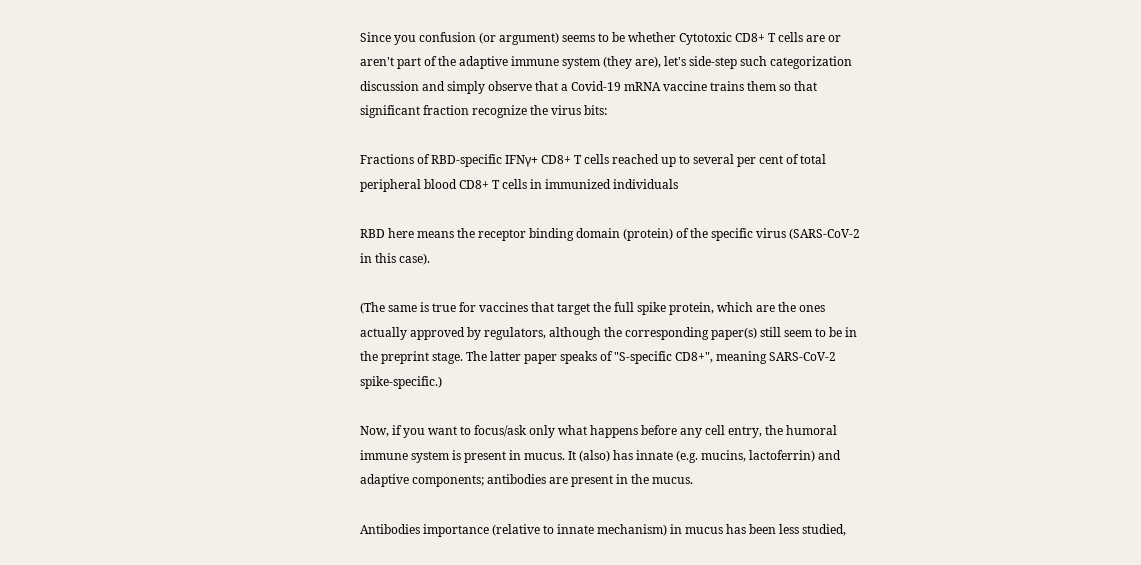Since you confusion (or argument) seems to be whether Cytotoxic CD8+ T cells are or aren't part of the adaptive immune system (they are), let's side-step such categorization discussion and simply observe that a Covid-19 mRNA vaccine trains them so that significant fraction recognize the virus bits:

Fractions of RBD-specific IFNγ+ CD8+ T cells reached up to several per cent of total peripheral blood CD8+ T cells in immunized individuals

RBD here means the receptor binding domain (protein) of the specific virus (SARS-CoV-2 in this case).

(The same is true for vaccines that target the full spike protein, which are the ones actually approved by regulators, although the corresponding paper(s) still seem to be in the preprint stage. The latter paper speaks of "S-specific CD8+", meaning SARS-CoV-2 spike-specific.)

Now, if you want to focus/ask only what happens before any cell entry, the humoral immune system is present in mucus. It (also) has innate (e.g. mucins, lactoferrin) and adaptive components; antibodies are present in the mucus.

Antibodies importance (relative to innate mechanism) in mucus has been less studied,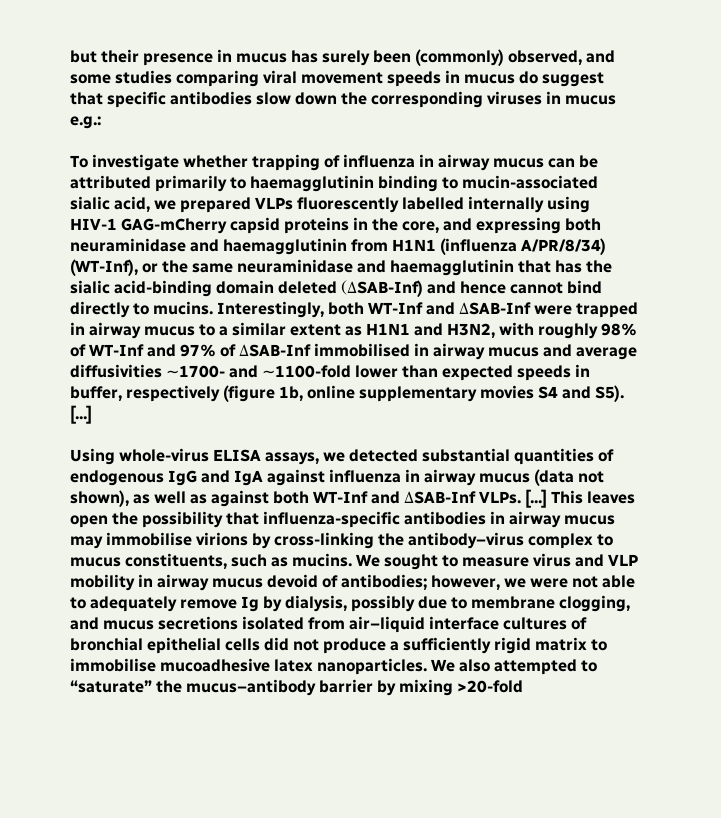but their presence in mucus has surely been (commonly) observed, and some studies comparing viral movement speeds in mucus do suggest that specific antibodies slow down the corresponding viruses in mucus e.g.:

To investigate whether trapping of influenza in airway mucus can be attributed primarily to haemagglutinin binding to mucin-associated sialic acid, we prepared VLPs fluorescently labelled internally using HIV-1 GAG-mCherry capsid proteins in the core, and expressing both neuraminidase and haemagglutinin from H1N1 (influenza A/PR/8/34) (WT-Inf), or the same neuraminidase and haemagglutinin that has the sialic acid-binding domain deleted (ΔSAB-Inf) and hence cannot bind directly to mucins. Interestingly, both WT-Inf and ΔSAB-Inf were trapped in airway mucus to a similar extent as H1N1 and H3N2, with roughly 98% of WT-Inf and 97% of ΔSAB-Inf immobilised in airway mucus and average diffusivities ∼1700- and ∼1100-fold lower than expected speeds in buffer, respectively (figure 1b, online supplementary movies S4 and S5). [...]

Using whole-virus ELISA assays, we detected substantial quantities of endogenous IgG and IgA against influenza in airway mucus (data not shown), as well as against both WT-Inf and ΔSAB-Inf VLPs. [...] This leaves open the possibility that influenza-specific antibodies in airway mucus may immobilise virions by cross-linking the antibody–virus complex to mucus constituents, such as mucins. We sought to measure virus and VLP mobility in airway mucus devoid of antibodies; however, we were not able to adequately remove Ig by dialysis, possibly due to membrane clogging, and mucus secretions isolated from air–liquid interface cultures of bronchial epithelial cells did not produce a sufficiently rigid matrix to immobilise mucoadhesive latex nanoparticles. We also attempted to “saturate” the mucus–antibody barrier by mixing >20-fold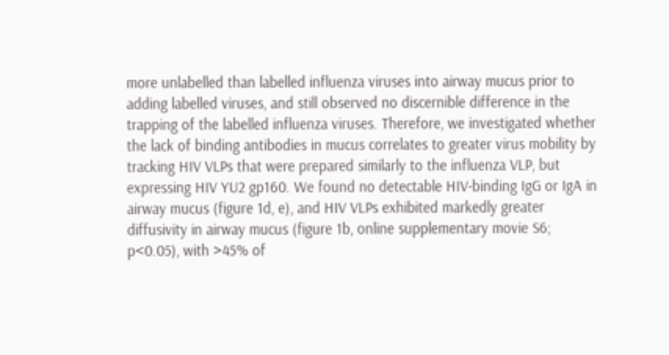more unlabelled than labelled influenza viruses into airway mucus prior to adding labelled viruses, and still observed no discernible difference in the trapping of the labelled influenza viruses. Therefore, we investigated whether the lack of binding antibodies in mucus correlates to greater virus mobility by tracking HIV VLPs that were prepared similarly to the influenza VLP, but expressing HIV YU2 gp160. We found no detectable HIV-binding IgG or IgA in airway mucus (figure 1d, e), and HIV VLPs exhibited markedly greater diffusivity in airway mucus (figure 1b, online supplementary movie S6; p<0.05), with >45% of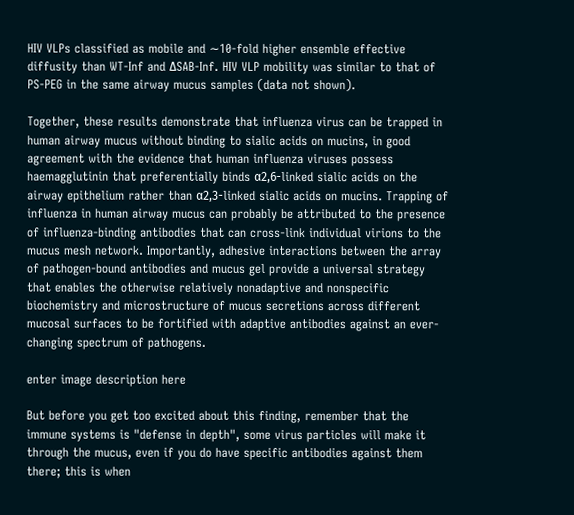HIV VLPs classified as mobile and ∼10-fold higher ensemble effective diffusity than WT-Inf and ΔSAB-Inf. HIV VLP mobility was similar to that of PS-PEG in the same airway mucus samples (data not shown).

Together, these results demonstrate that influenza virus can be trapped in human airway mucus without binding to sialic acids on mucins, in good agreement with the evidence that human influenza viruses possess haemagglutinin that preferentially binds α2,6-linked sialic acids on the airway epithelium rather than α2,3-linked sialic acids on mucins. Trapping of influenza in human airway mucus can probably be attributed to the presence of influenza-binding antibodies that can cross-link individual virions to the mucus mesh network. Importantly, adhesive interactions between the array of pathogen-bound antibodies and mucus gel provide a universal strategy that enables the otherwise relatively nonadaptive and nonspecific biochemistry and microstructure of mucus secretions across different mucosal surfaces to be fortified with adaptive antibodies against an ever-changing spectrum of pathogens.

enter image description here

But before you get too excited about this finding, remember that the immune systems is "defense in depth", some virus particles will make it through the mucus, even if you do have specific antibodies against them there; this is when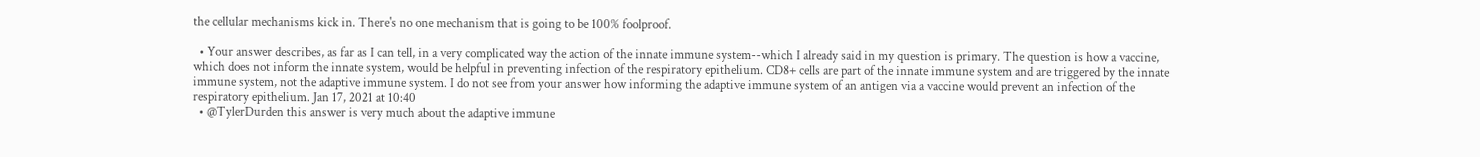the cellular mechanisms kick in. There's no one mechanism that is going to be 100% foolproof.

  • Your answer describes, as far as I can tell, in a very complicated way the action of the innate immune system--which I already said in my question is primary. The question is how a vaccine, which does not inform the innate system, would be helpful in preventing infection of the respiratory epithelium. CD8+ cells are part of the innate immune system and are triggered by the innate immune system, not the adaptive immune system. I do not see from your answer how informing the adaptive immune system of an antigen via a vaccine would prevent an infection of the respiratory epithelium. Jan 17, 2021 at 10:40
  • @TylerDurden this answer is very much about the adaptive immune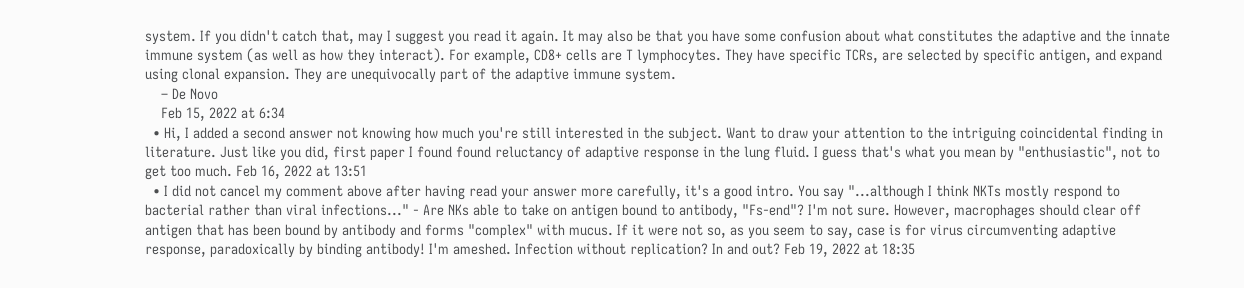system. If you didn't catch that, may I suggest you read it again. It may also be that you have some confusion about what constitutes the adaptive and the innate immune system (as well as how they interact). For example, CD8+ cells are T lymphocytes. They have specific TCRs, are selected by specific antigen, and expand using clonal expansion. They are unequivocally part of the adaptive immune system.
    – De Novo
    Feb 15, 2022 at 6:34
  • Hi, I added a second answer not knowing how much you're still interested in the subject. Want to draw your attention to the intriguing coincidental finding in literature. Just like you did, first paper I found found reluctancy of adaptive response in the lung fluid. I guess that's what you mean by "enthusiastic", not to get too much. Feb 16, 2022 at 13:51
  • I did not cancel my comment above after having read your answer more carefully, it's a good intro. You say "...although I think NKTs mostly respond to bacterial rather than viral infections..." - Are NKs able to take on antigen bound to antibody, "Fs-end"? I'm not sure. However, macrophages should clear off antigen that has been bound by antibody and forms "complex" with mucus. If it were not so, as you seem to say, case is for virus circumventing adaptive response, paradoxically by binding antibody! I'm ameshed. Infection without replication? In and out? Feb 19, 2022 at 18:35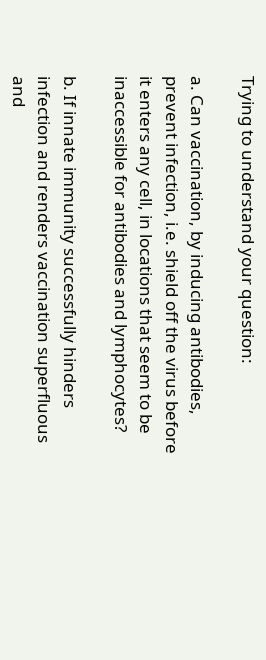Trying to understand your question:

a. Can vaccination, by inducing antibodies, prevent infection, i.e. shield off the virus before it enters any cell, in locations that seem to be inaccessible for antibodies and lymphocytes?

b. If innate immunity successfully hinders infection and renders vaccination superfluous and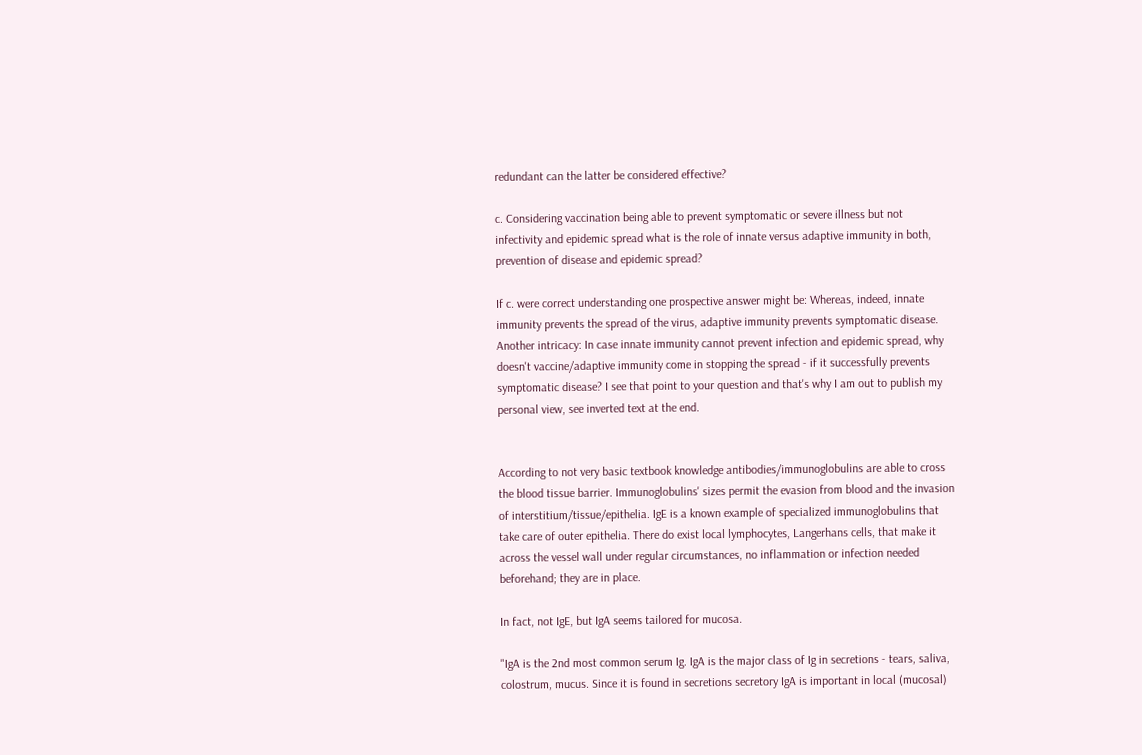redundant can the latter be considered effective?

c. Considering vaccination being able to prevent symptomatic or severe illness but not infectivity and epidemic spread what is the role of innate versus adaptive immunity in both, prevention of disease and epidemic spread?

If c. were correct understanding one prospective answer might be: Whereas, indeed, innate immunity prevents the spread of the virus, adaptive immunity prevents symptomatic disease. Another intricacy: In case innate immunity cannot prevent infection and epidemic spread, why doesn't vaccine/adaptive immunity come in stopping the spread - if it successfully prevents symptomatic disease? I see that point to your question and that's why I am out to publish my personal view, see inverted text at the end.


According to not very basic textbook knowledge antibodies/immunoglobulins are able to cross the blood tissue barrier. Immunoglobulins' sizes permit the evasion from blood and the invasion of interstitium/tissue/epithelia. IgE is a known example of specialized immunoglobulins that take care of outer epithelia. There do exist local lymphocytes, Langerhans cells, that make it across the vessel wall under regular circumstances, no inflammation or infection needed beforehand; they are in place.

In fact, not IgE, but IgA seems tailored for mucosa.

"IgA is the 2nd most common serum Ig. IgA is the major class of Ig in secretions - tears, saliva, colostrum, mucus. Since it is found in secretions secretory IgA is important in local (mucosal)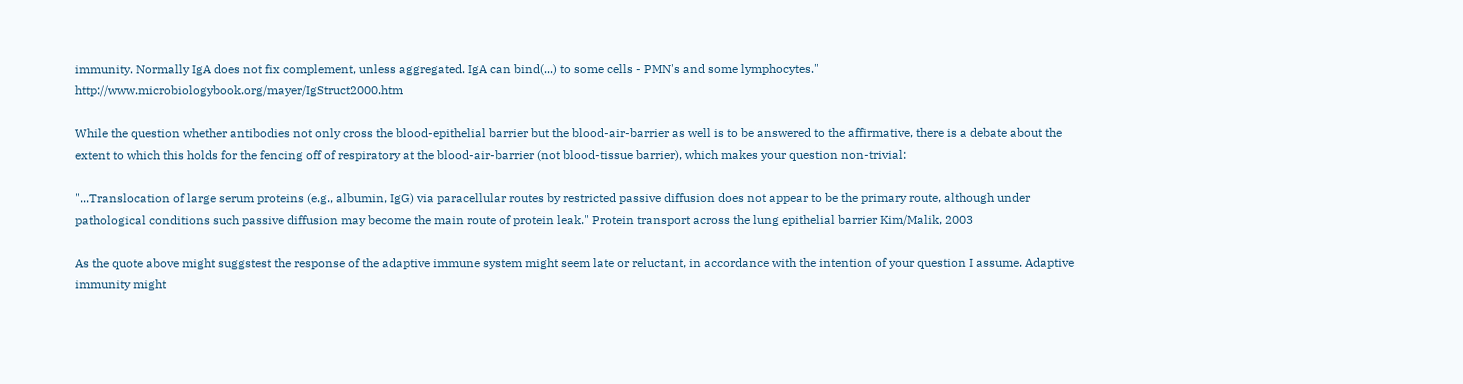immunity. Normally IgA does not fix complement, unless aggregated. IgA can bind(...) to some cells - PMN's and some lymphocytes." http://www.microbiologybook.org/mayer/IgStruct2000.htm

While the question whether antibodies not only cross the blood-epithelial barrier but the blood-air-barrier as well is to be answered to the affirmative, there is a debate about the extent to which this holds for the fencing off of respiratory at the blood-air-barrier (not blood-tissue barrier), which makes your question non-trivial:

"...Translocation of large serum proteins (e.g., albumin, IgG) via paracellular routes by restricted passive diffusion does not appear to be the primary route, although under pathological conditions such passive diffusion may become the main route of protein leak." Protein transport across the lung epithelial barrier Kim/Malik, 2003

As the quote above might suggstest the response of the adaptive immune system might seem late or reluctant, in accordance with the intention of your question I assume. Adaptive immunity might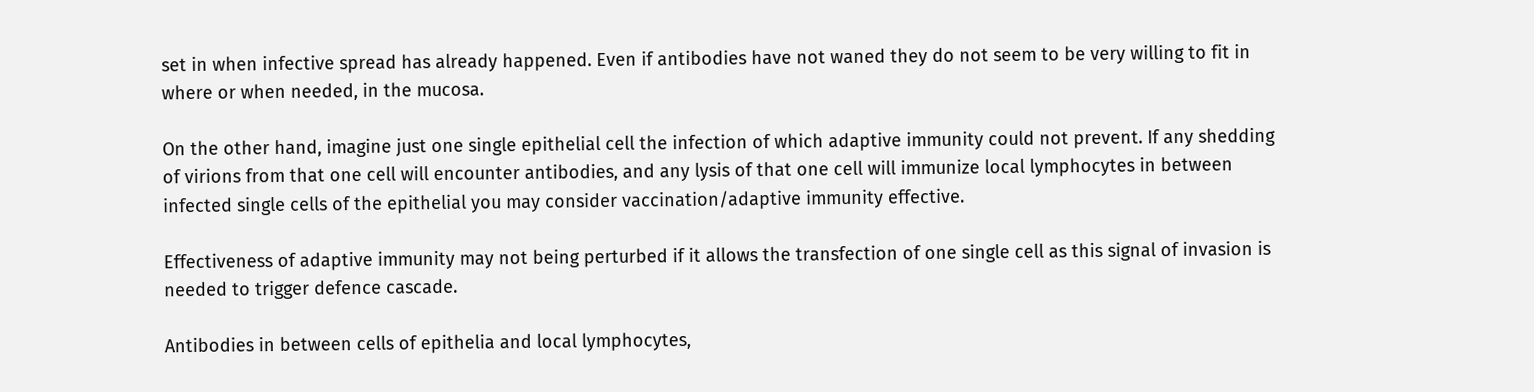set in when infective spread has already happened. Even if antibodies have not waned they do not seem to be very willing to fit in where or when needed, in the mucosa.

On the other hand, imagine just one single epithelial cell the infection of which adaptive immunity could not prevent. If any shedding of virions from that one cell will encounter antibodies, and any lysis of that one cell will immunize local lymphocytes in between infected single cells of the epithelial you may consider vaccination/adaptive immunity effective.

Effectiveness of adaptive immunity may not being perturbed if it allows the transfection of one single cell as this signal of invasion is needed to trigger defence cascade.

Antibodies in between cells of epithelia and local lymphocytes,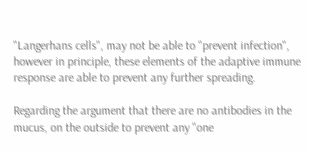"Langerhans cells", may not be able to "prevent infection", however in principle, these elements of the adaptive immune response are able to prevent any further spreading.

Regarding the argument that there are no antibodies in the mucus, on the outside to prevent any "one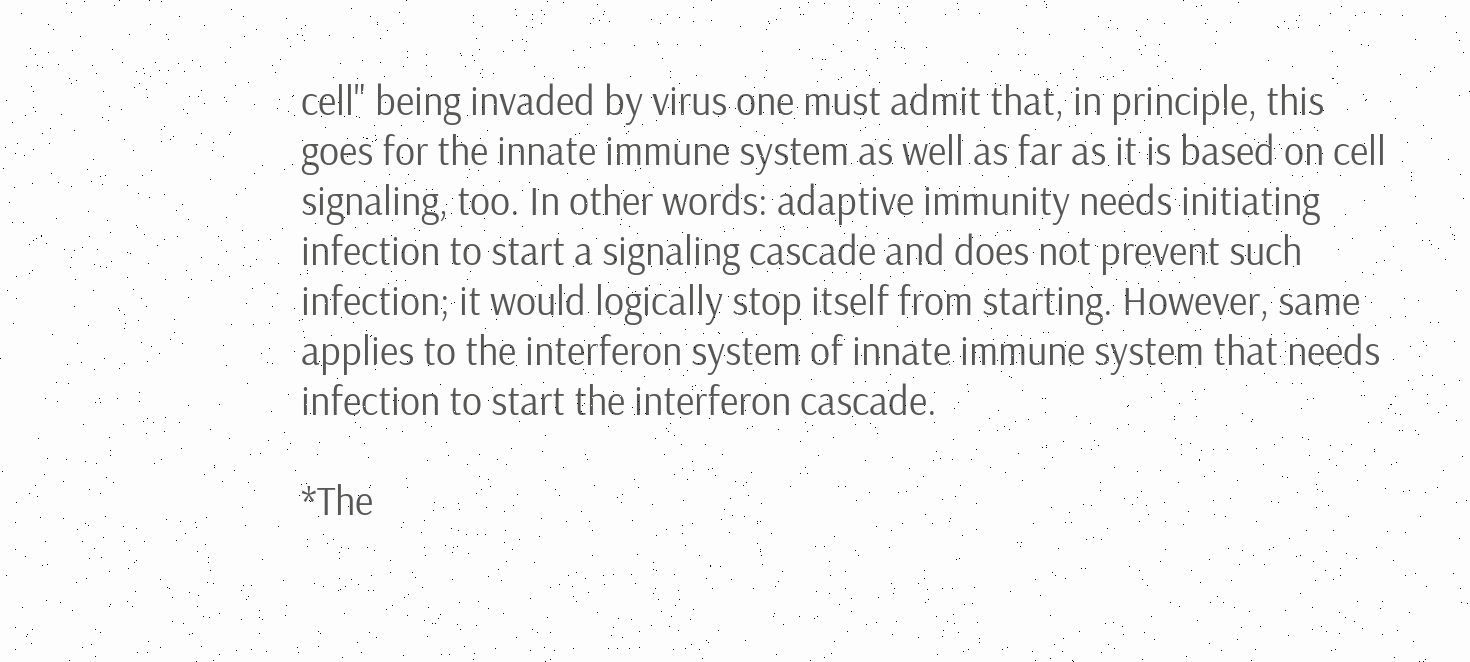cell" being invaded by virus one must admit that, in principle, this goes for the innate immune system as well as far as it is based on cell signaling, too. In other words: adaptive immunity needs initiating infection to start a signaling cascade and does not prevent such infection; it would logically stop itself from starting. However, same applies to the interferon system of innate immune system that needs infection to start the interferon cascade.

*The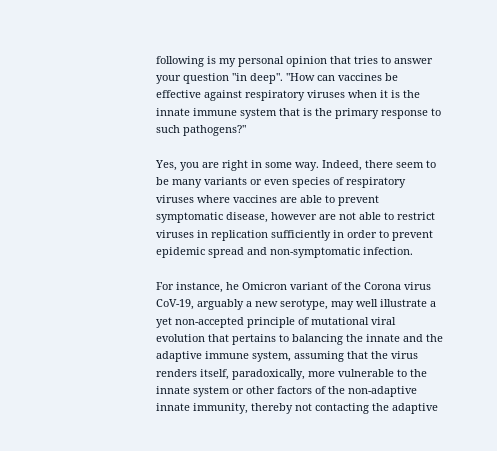following is my personal opinion that tries to answer your question "in deep". "How can vaccines be effective against respiratory viruses when it is the innate immune system that is the primary response to such pathogens?"

Yes, you are right in some way. Indeed, there seem to be many variants or even species of respiratory viruses where vaccines are able to prevent symptomatic disease, however are not able to restrict viruses in replication sufficiently in order to prevent epidemic spread and non-symptomatic infection.

For instance, he Omicron variant of the Corona virus CoV-19, arguably a new serotype, may well illustrate a yet non-accepted principle of mutational viral evolution that pertains to balancing the innate and the adaptive immune system, assuming that the virus renders itself, paradoxically, more vulnerable to the innate system or other factors of the non-adaptive innate immunity, thereby not contacting the adaptive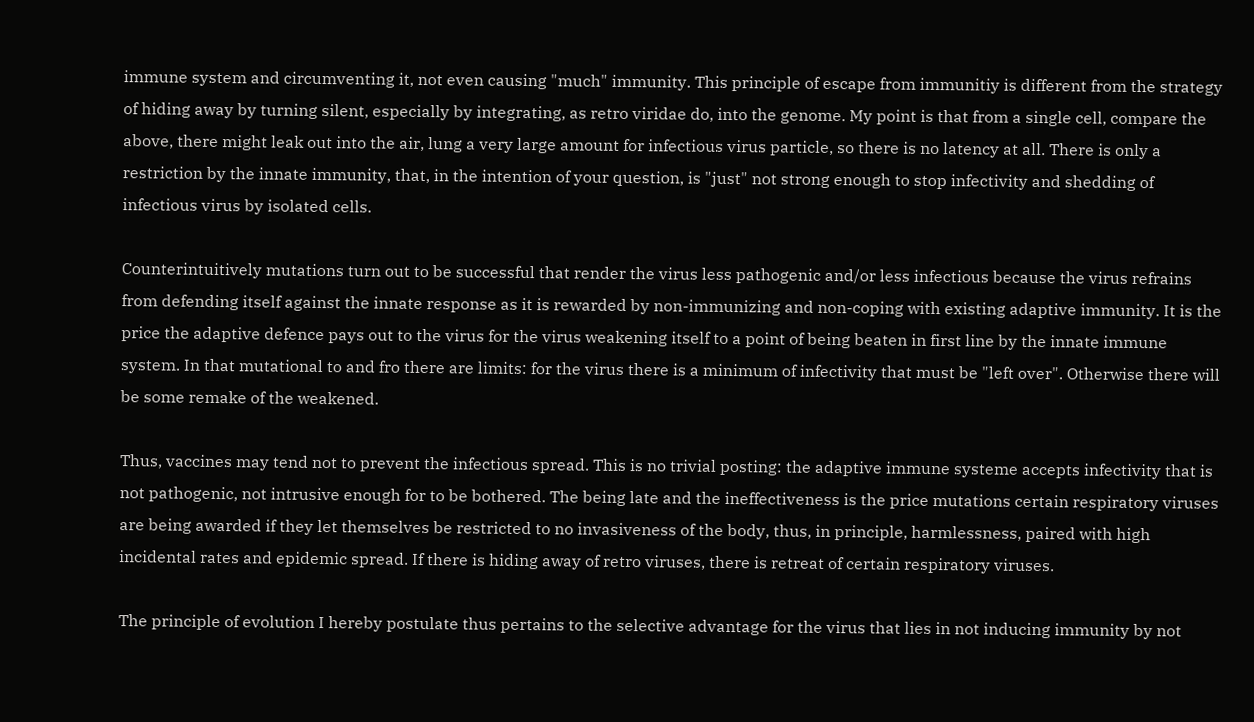immune system and circumventing it, not even causing "much" immunity. This principle of escape from immunitiy is different from the strategy of hiding away by turning silent, especially by integrating, as retro viridae do, into the genome. My point is that from a single cell, compare the above, there might leak out into the air, lung a very large amount for infectious virus particle, so there is no latency at all. There is only a restriction by the innate immunity, that, in the intention of your question, is "just" not strong enough to stop infectivity and shedding of infectious virus by isolated cells.

Counterintuitively mutations turn out to be successful that render the virus less pathogenic and/or less infectious because the virus refrains from defending itself against the innate response as it is rewarded by non-immunizing and non-coping with existing adaptive immunity. It is the price the adaptive defence pays out to the virus for the virus weakening itself to a point of being beaten in first line by the innate immune system. In that mutational to and fro there are limits: for the virus there is a minimum of infectivity that must be "left over". Otherwise there will be some remake of the weakened.

Thus, vaccines may tend not to prevent the infectious spread. This is no trivial posting: the adaptive immune systeme accepts infectivity that is not pathogenic, not intrusive enough for to be bothered. The being late and the ineffectiveness is the price mutations certain respiratory viruses are being awarded if they let themselves be restricted to no invasiveness of the body, thus, in principle, harmlessness, paired with high incidental rates and epidemic spread. If there is hiding away of retro viruses, there is retreat of certain respiratory viruses.

The principle of evolution I hereby postulate thus pertains to the selective advantage for the virus that lies in not inducing immunity by not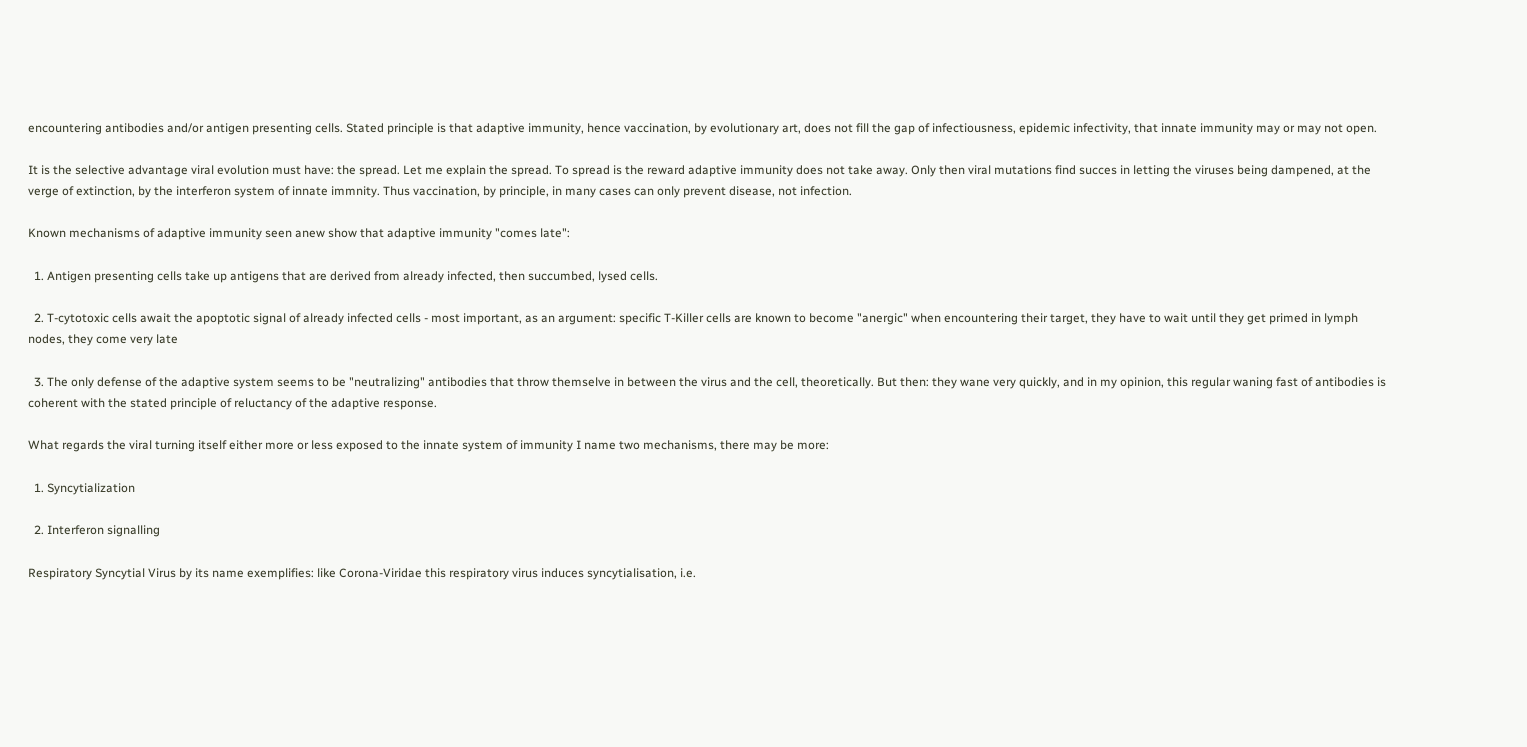encountering antibodies and/or antigen presenting cells. Stated principle is that adaptive immunity, hence vaccination, by evolutionary art, does not fill the gap of infectiousness, epidemic infectivity, that innate immunity may or may not open.

It is the selective advantage viral evolution must have: the spread. Let me explain the spread. To spread is the reward adaptive immunity does not take away. Only then viral mutations find succes in letting the viruses being dampened, at the verge of extinction, by the interferon system of innate immnity. Thus vaccination, by principle, in many cases can only prevent disease, not infection.

Known mechanisms of adaptive immunity seen anew show that adaptive immunity "comes late":

  1. Antigen presenting cells take up antigens that are derived from already infected, then succumbed, lysed cells.

  2. T-cytotoxic cells await the apoptotic signal of already infected cells - most important, as an argument: specific T-Killer cells are known to become "anergic" when encountering their target, they have to wait until they get primed in lymph nodes, they come very late

  3. The only defense of the adaptive system seems to be "neutralizing" antibodies that throw themselve in between the virus and the cell, theoretically. But then: they wane very quickly, and in my opinion, this regular waning fast of antibodies is coherent with the stated principle of reluctancy of the adaptive response.

What regards the viral turning itself either more or less exposed to the innate system of immunity I name two mechanisms, there may be more:

  1. Syncytialization

  2. Interferon signalling

Respiratory Syncytial Virus by its name exemplifies: like Corona-Viridae this respiratory virus induces syncytialisation, i.e.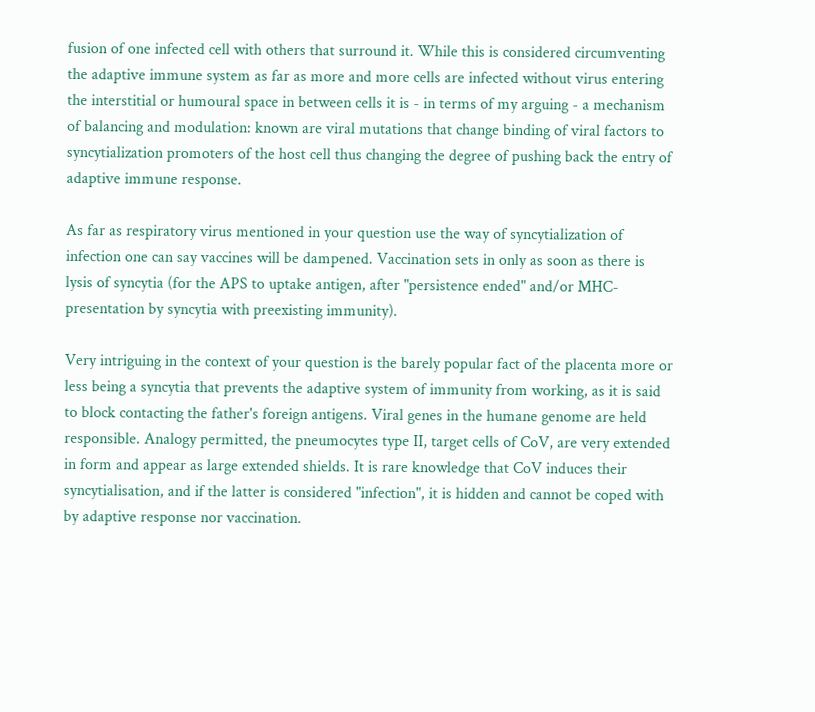fusion of one infected cell with others that surround it. While this is considered circumventing the adaptive immune system as far as more and more cells are infected without virus entering the interstitial or humoural space in between cells it is - in terms of my arguing - a mechanism of balancing and modulation: known are viral mutations that change binding of viral factors to syncytialization promoters of the host cell thus changing the degree of pushing back the entry of adaptive immune response.

As far as respiratory virus mentioned in your question use the way of syncytialization of infection one can say vaccines will be dampened. Vaccination sets in only as soon as there is lysis of syncytia (for the APS to uptake antigen, after "persistence ended" and/or MHC-presentation by syncytia with preexisting immunity).

Very intriguing in the context of your question is the barely popular fact of the placenta more or less being a syncytia that prevents the adaptive system of immunity from working, as it is said to block contacting the father's foreign antigens. Viral genes in the humane genome are held responsible. Analogy permitted, the pneumocytes type II, target cells of CoV, are very extended in form and appear as large extended shields. It is rare knowledge that CoV induces their syncytialisation, and if the latter is considered "infection", it is hidden and cannot be coped with by adaptive response nor vaccination.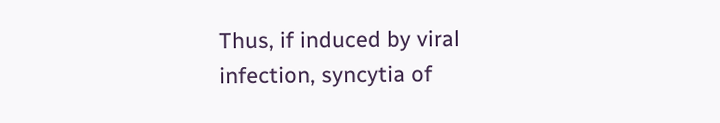Thus, if induced by viral infection, syncytia of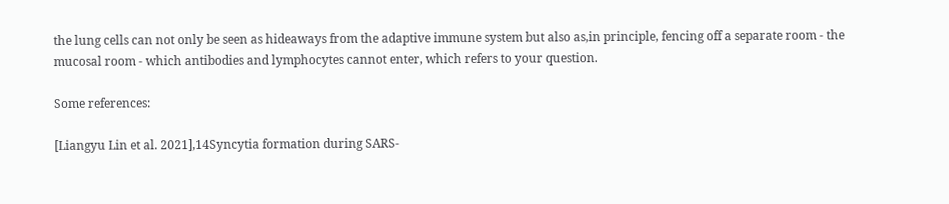the lung cells can not only be seen as hideaways from the adaptive immune system but also as,in principle, fencing off a separate room - the mucosal room - which antibodies and lymphocytes cannot enter, which refers to your question.

Some references:

[Liangyu Lin et al. 2021],14Syncytia formation during SARS-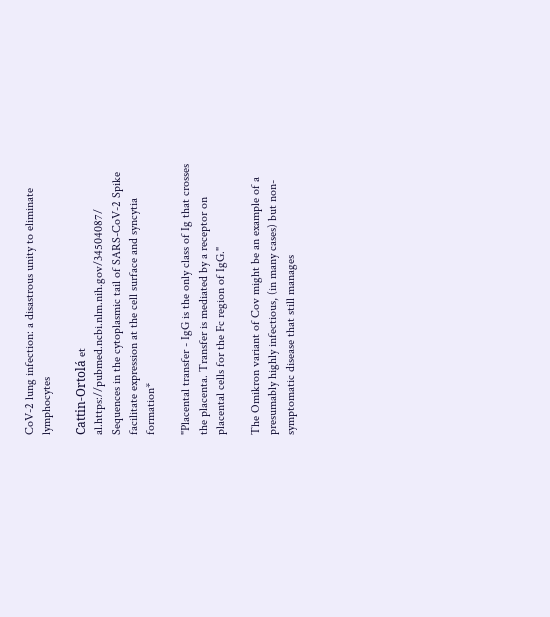CoV-2 lung infection: a disastrous unity to eliminate lymphocytes

Cattin-Ortolá et al.https://pubmed.ncbi.nlm.nih.gov/34504087/ Sequences in the cytoplasmic tail of SARS-CoV-2 Spike facilitate expression at the cell surface and syncytia formation*

"Placental transfer - IgG is the only class of Ig that crosses the placenta. Transfer is mediated by a receptor on placental cells for the Fc region of IgG."

The Omikron variant of Cov might be an example of a presumably highly infectious, (in many cases) but non-symptomatic disease that still manages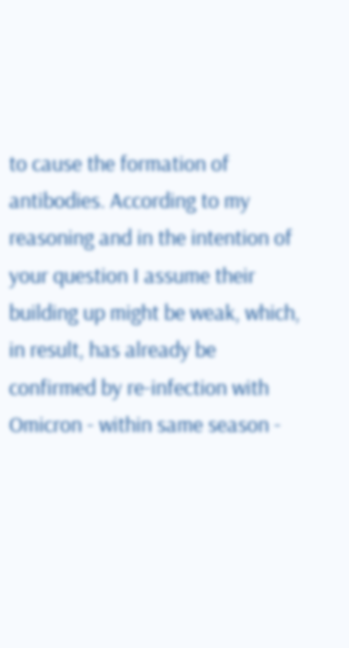to cause the formation of antibodies. According to my reasoning and in the intention of your question I assume their building up might be weak, which, in result, has already be confirmed by re-infection with Omicron - within same season -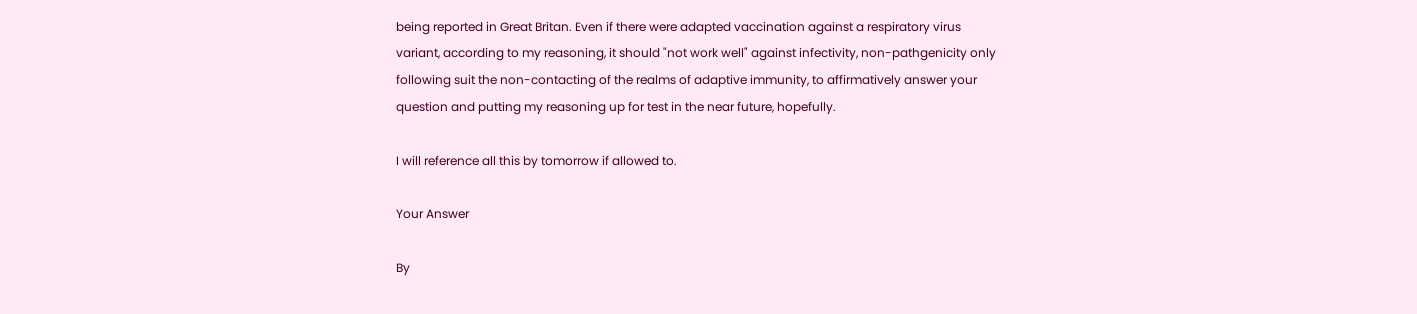being reported in Great Britan. Even if there were adapted vaccination against a respiratory virus variant, according to my reasoning, it should "not work well" against infectivity, non-pathgenicity only following suit the non-contacting of the realms of adaptive immunity, to affirmatively answer your question and putting my reasoning up for test in the near future, hopefully.

I will reference all this by tomorrow if allowed to.

Your Answer

By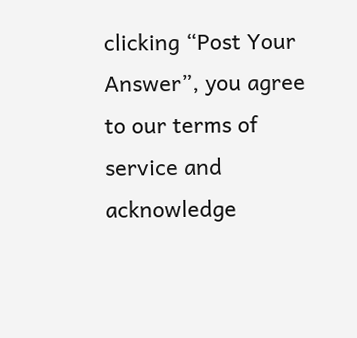clicking “Post Your Answer”, you agree to our terms of service and acknowledge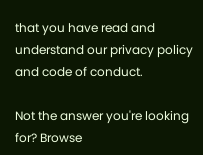that you have read and understand our privacy policy and code of conduct.

Not the answer you're looking for? Browse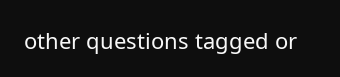other questions tagged or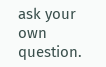ask your own question.